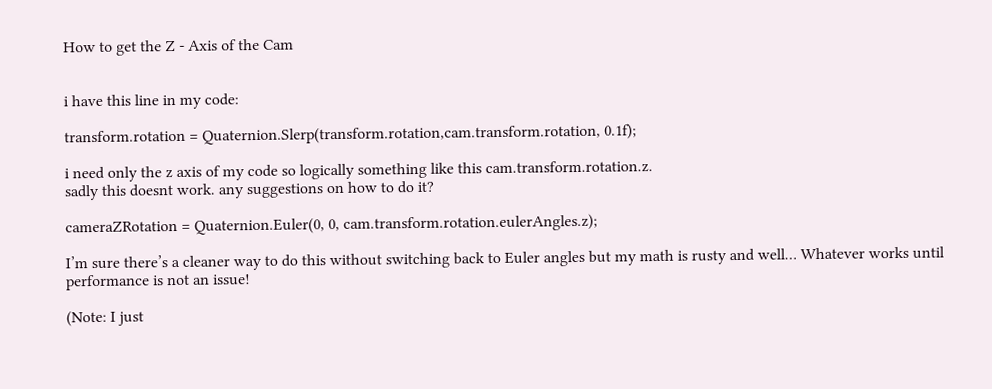How to get the Z - Axis of the Cam


i have this line in my code:

transform.rotation = Quaternion.Slerp(transform.rotation,cam.transform.rotation, 0.1f);

i need only the z axis of my code so logically something like this cam.transform.rotation.z.
sadly this doesnt work. any suggestions on how to do it?

cameraZRotation = Quaternion.Euler(0, 0, cam.transform.rotation.eulerAngles.z);

I’m sure there’s a cleaner way to do this without switching back to Euler angles but my math is rusty and well… Whatever works until performance is not an issue!

(Note: I just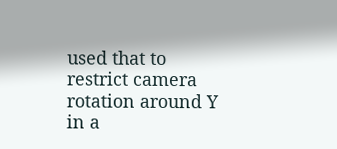used that to restrict camera rotation around Y in a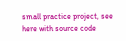small practice project, see here with source code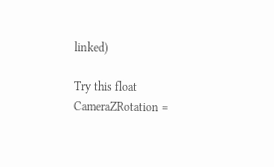linked)

Try this float CameraZRotation =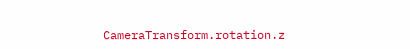CameraTransform.rotation.z